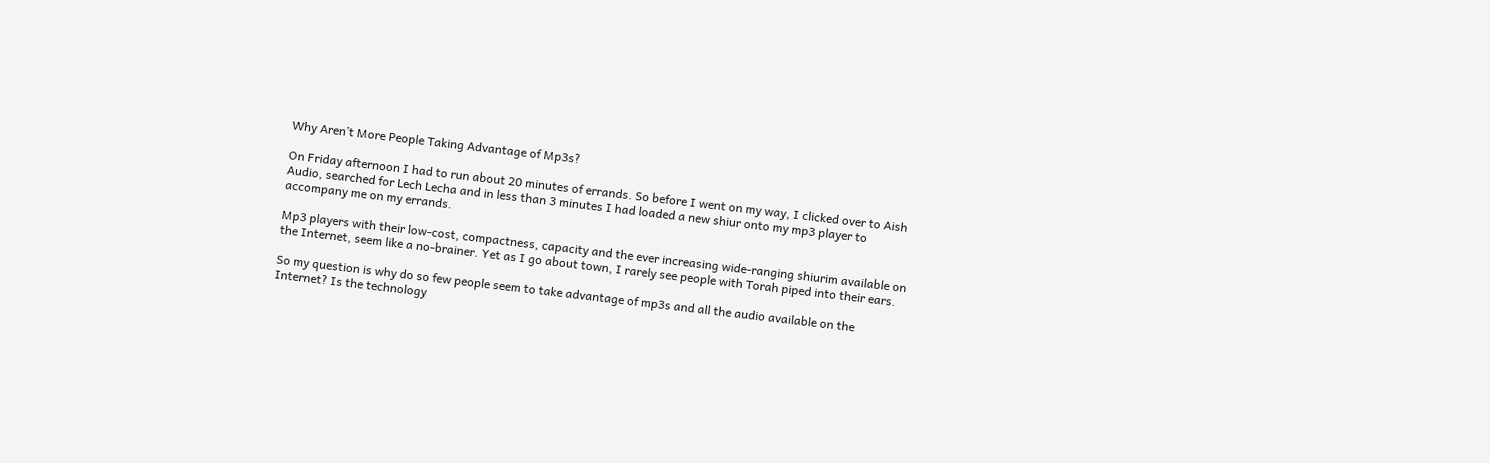Why Aren’t More People Taking Advantage of Mp3s?

On Friday afternoon I had to run about 20 minutes of errands. So before I went on my way, I clicked over to Aish Audio, searched for Lech Lecha and in less than 3 minutes I had loaded a new shiur onto my mp3 player to accompany me on my errands.

Mp3 players with their low-cost, compactness, capacity and the ever increasing wide-ranging shiurim available on the Internet, seem like a no-brainer. Yet as I go about town, I rarely see people with Torah piped into their ears.

So my question is why do so few people seem to take advantage of mp3s and all the audio available on the Internet? Is the technology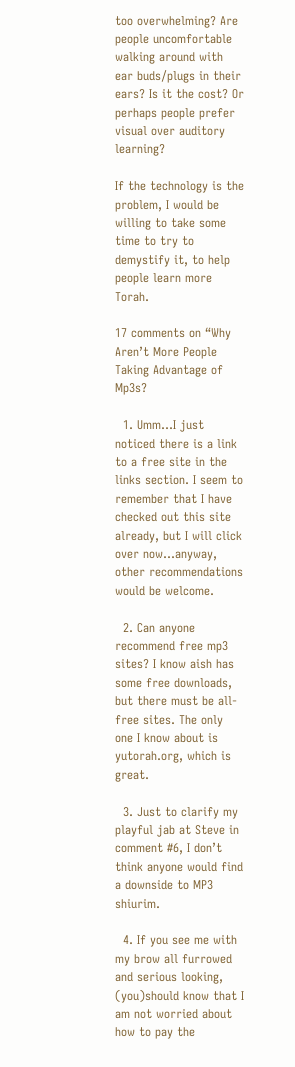too overwhelming? Are people uncomfortable walking around with ear buds/plugs in their ears? Is it the cost? Or perhaps people prefer visual over auditory learning?

If the technology is the problem, I would be willing to take some time to try to demystify it, to help people learn more Torah.

17 comments on “Why Aren’t More People Taking Advantage of Mp3s?

  1. Umm…I just noticed there is a link to a free site in the links section. I seem to remember that I have checked out this site already, but I will click over now…anyway, other recommendations would be welcome.

  2. Can anyone recommend free mp3 sites? I know aish has some free downloads, but there must be all-free sites. The only one I know about is yutorah.org, which is great.

  3. Just to clarify my playful jab at Steve in comment #6, I don’t think anyone would find a downside to MP3 shiurim.

  4. If you see me with my brow all furrowed and serious looking, (you)should know that I am not worried about how to pay the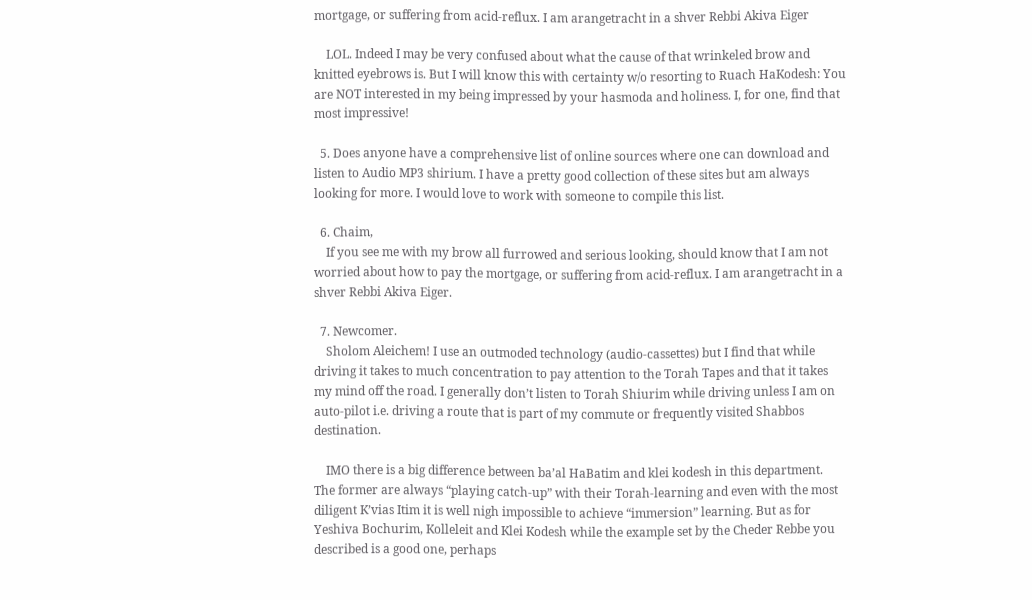mortgage, or suffering from acid-reflux. I am arangetracht in a shver Rebbi Akiva Eiger

    LOL. Indeed I may be very confused about what the cause of that wrinkeled brow and knitted eyebrows is. But I will know this with certainty w/o resorting to Ruach HaKodesh: You are NOT interested in my being impressed by your hasmoda and holiness. I, for one, find that most impressive!

  5. Does anyone have a comprehensive list of online sources where one can download and listen to Audio MP3 shirium. I have a pretty good collection of these sites but am always looking for more. I would love to work with someone to compile this list.

  6. Chaim,
    If you see me with my brow all furrowed and serious looking, should know that I am not worried about how to pay the mortgage, or suffering from acid-reflux. I am arangetracht in a shver Rebbi Akiva Eiger.

  7. Newcomer.
    Sholom Aleichem! I use an outmoded technology (audio-cassettes) but I find that while driving it takes to much concentration to pay attention to the Torah Tapes and that it takes my mind off the road. I generally don’t listen to Torah Shiurim while driving unless I am on auto-pilot i.e. driving a route that is part of my commute or frequently visited Shabbos destination.

    IMO there is a big difference between ba’al HaBatim and klei kodesh in this department. The former are always “playing catch-up” with their Torah-learning and even with the most diligent K’vias Itim it is well nigh impossible to achieve “immersion” learning. But as for Yeshiva Bochurim, Kolleleit and Klei Kodesh while the example set by the Cheder Rebbe you described is a good one, perhaps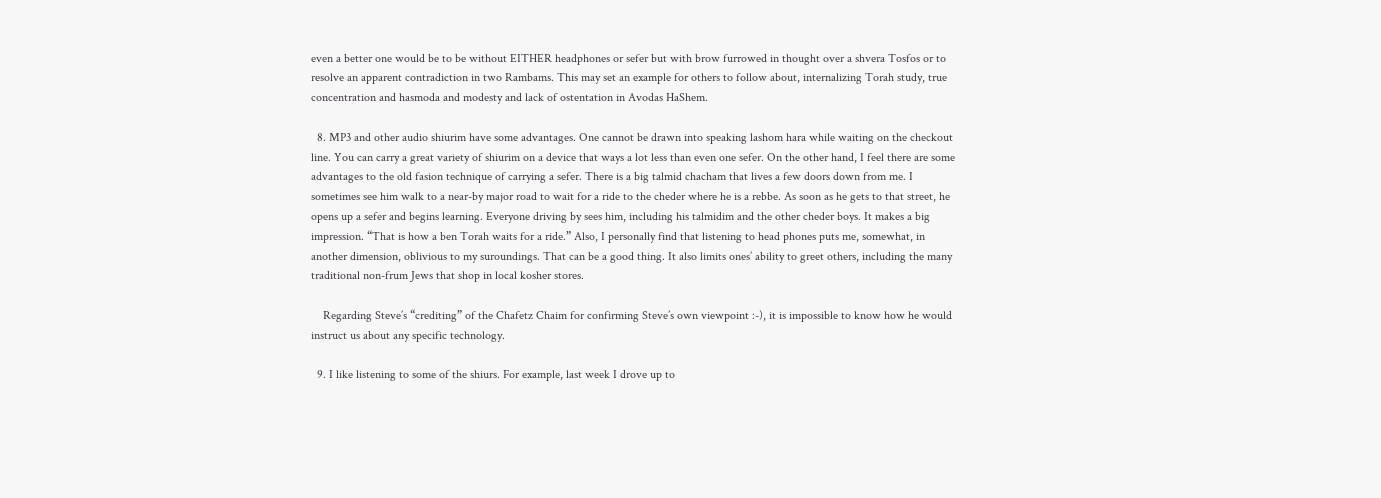even a better one would be to be without EITHER headphones or sefer but with brow furrowed in thought over a shvera Tosfos or to resolve an apparent contradiction in two Rambams. This may set an example for others to follow about, internalizing Torah study, true concentration and hasmoda and modesty and lack of ostentation in Avodas HaShem.

  8. MP3 and other audio shiurim have some advantages. One cannot be drawn into speaking lashom hara while waiting on the checkout line. You can carry a great variety of shiurim on a device that ways a lot less than even one sefer. On the other hand, I feel there are some advantages to the old fasion technique of carrying a sefer. There is a big talmid chacham that lives a few doors down from me. I sometimes see him walk to a near-by major road to wait for a ride to the cheder where he is a rebbe. As soon as he gets to that street, he opens up a sefer and begins learning. Everyone driving by sees him, including his talmidim and the other cheder boys. It makes a big impression. “That is how a ben Torah waits for a ride.” Also, I personally find that listening to head phones puts me, somewhat, in another dimension, oblivious to my suroundings. That can be a good thing. It also limits ones’ ability to greet others, including the many traditional non-frum Jews that shop in local kosher stores.

    Regarding Steve’s “crediting” of the Chafetz Chaim for confirming Steve’s own viewpoint :-), it is impossible to know how he would instruct us about any specific technology.

  9. I like listening to some of the shiurs. For example, last week I drove up to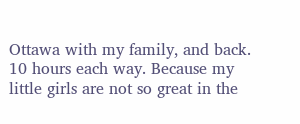Ottawa with my family, and back. 10 hours each way. Because my little girls are not so great in the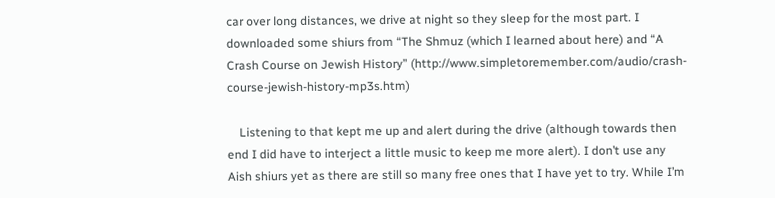car over long distances, we drive at night so they sleep for the most part. I downloaded some shiurs from “The Shmuz (which I learned about here) and “A Crash Course on Jewish History” (http://www.simpletoremember.com/audio/crash-course-jewish-history-mp3s.htm)

    Listening to that kept me up and alert during the drive (although towards then end I did have to interject a little music to keep me more alert). I don’t use any Aish shiurs yet as there are still so many free ones that I have yet to try. While I’m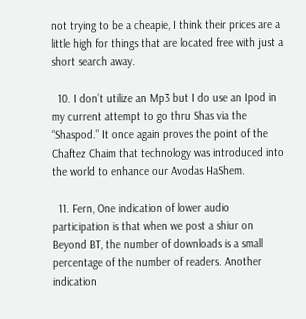not trying to be a cheapie, I think their prices are a little high for things that are located free with just a short search away.

  10. I don’t utilize an Mp3 but I do use an Ipod in my current attempt to go thru Shas via the “Shaspod.” It once again proves the point of the Chaftez Chaim that technology was introduced into the world to enhance our Avodas HaShem.

  11. Fern, One indication of lower audio participation is that when we post a shiur on Beyond BT, the number of downloads is a small percentage of the number of readers. Another indication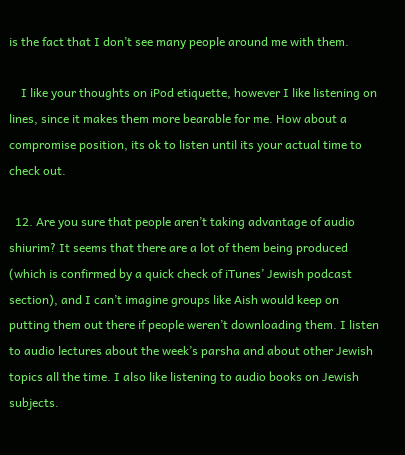is the fact that I don’t see many people around me with them.

    I like your thoughts on iPod etiquette, however I like listening on lines, since it makes them more bearable for me. How about a compromise position, its ok to listen until its your actual time to check out.

  12. Are you sure that people aren’t taking advantage of audio shiurim? It seems that there are a lot of them being produced (which is confirmed by a quick check of iTunes’ Jewish podcast section), and I can’t imagine groups like Aish would keep on putting them out there if people weren’t downloading them. I listen to audio lectures about the week’s parsha and about other Jewish topics all the time. I also like listening to audio books on Jewish subjects.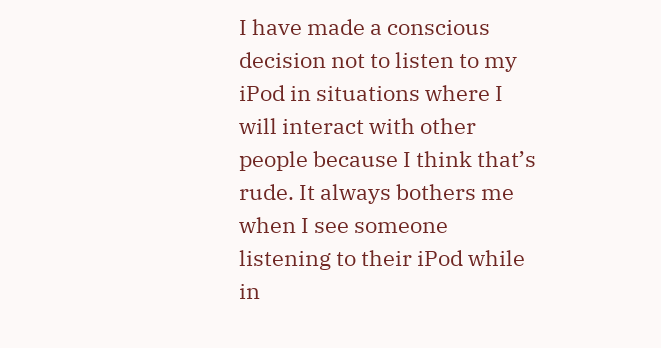I have made a conscious decision not to listen to my iPod in situations where I will interact with other people because I think that’s rude. It always bothers me when I see someone listening to their iPod while in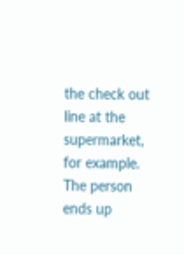the check out line at the supermarket, for example. The person ends up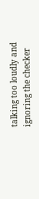talking too loudly and ignoring the checker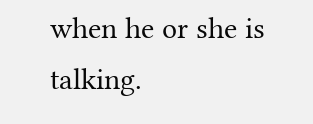when he or she is talking.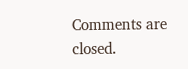Comments are closed.